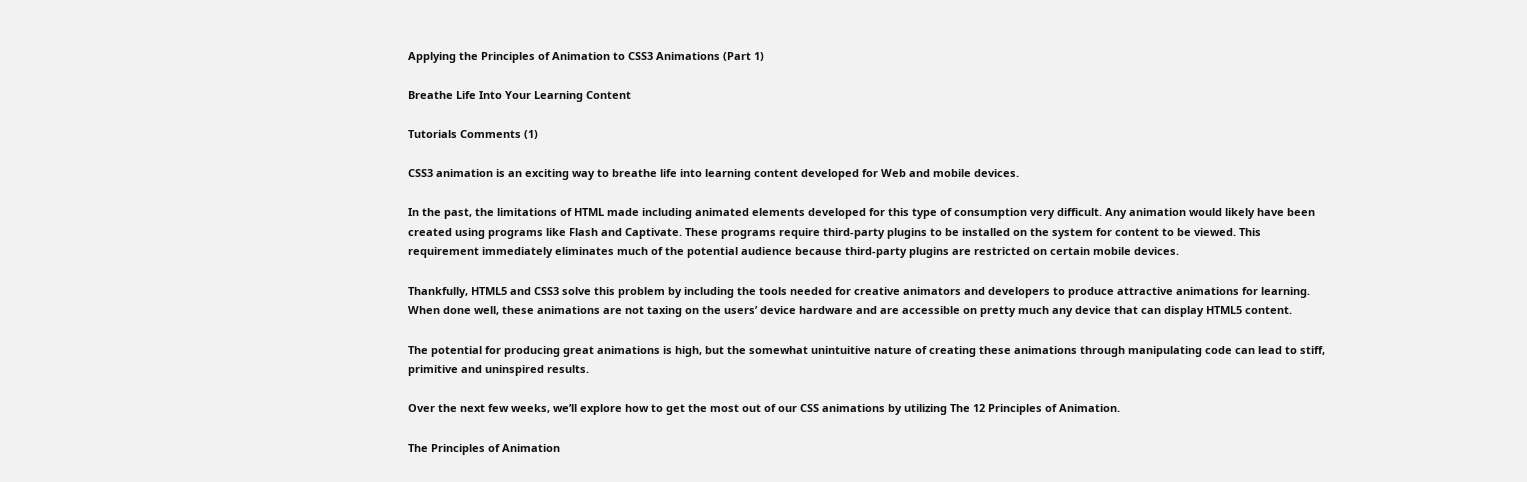Applying the Principles of Animation to CSS3 Animations (Part 1)

Breathe Life Into Your Learning Content

Tutorials Comments (1)

CSS3 animation is an exciting way to breathe life into learning content developed for Web and mobile devices.

In the past, the limitations of HTML made including animated elements developed for this type of consumption very difficult. Any animation would likely have been created using programs like Flash and Captivate. These programs require third-party plugins to be installed on the system for content to be viewed. This requirement immediately eliminates much of the potential audience because third-party plugins are restricted on certain mobile devices.

Thankfully, HTML5 and CSS3 solve this problem by including the tools needed for creative animators and developers to produce attractive animations for learning. When done well, these animations are not taxing on the users’ device hardware and are accessible on pretty much any device that can display HTML5 content.

The potential for producing great animations is high, but the somewhat unintuitive nature of creating these animations through manipulating code can lead to stiff, primitive and uninspired results.

Over the next few weeks, we’ll explore how to get the most out of our CSS animations by utilizing The 12 Principles of Animation.

The Principles of Animation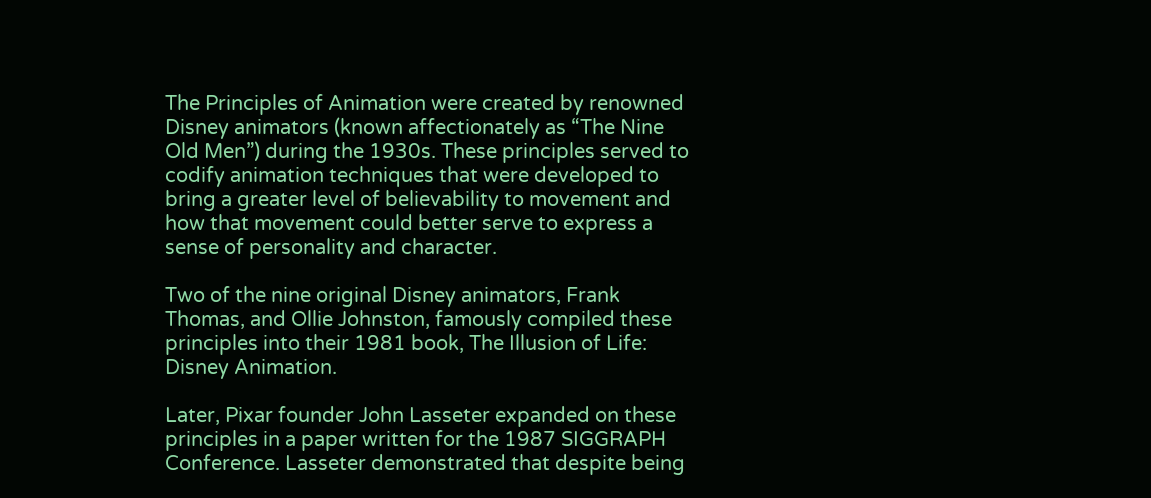The Principles of Animation were created by renowned Disney animators (known affectionately as “The Nine Old Men”) during the 1930s. These principles served to codify animation techniques that were developed to bring a greater level of believability to movement and how that movement could better serve to express a sense of personality and character.

Two of the nine original Disney animators, Frank Thomas, and Ollie Johnston, famously compiled these principles into their 1981 book, The Illusion of Life: Disney Animation.

Later, Pixar founder John Lasseter expanded on these principles in a paper written for the 1987 SIGGRAPH Conference. Lasseter demonstrated that despite being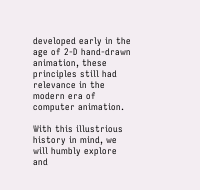developed early in the age of 2-D hand-drawn animation, these principles still had relevance in the modern era of computer animation.

With this illustrious history in mind, we will humbly explore and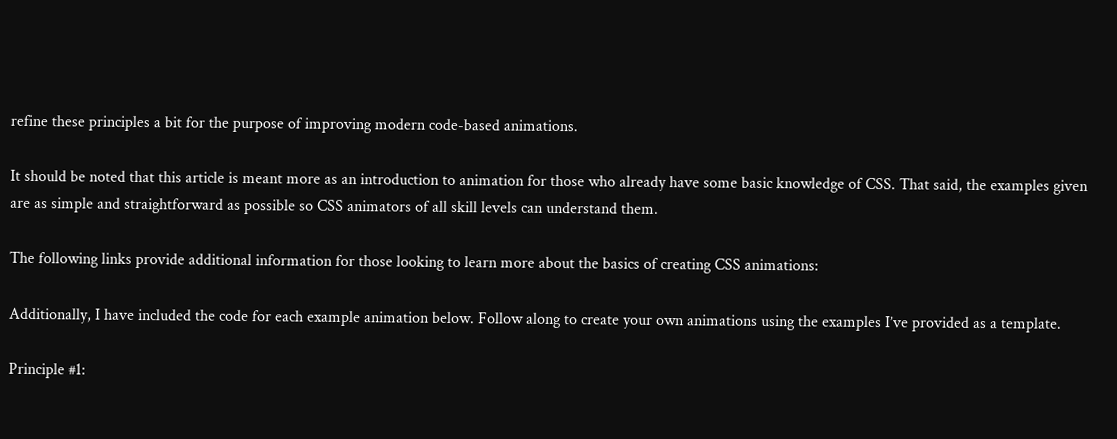refine these principles a bit for the purpose of improving modern code-based animations.

It should be noted that this article is meant more as an introduction to animation for those who already have some basic knowledge of CSS. That said, the examples given are as simple and straightforward as possible so CSS animators of all skill levels can understand them.

The following links provide additional information for those looking to learn more about the basics of creating CSS animations:

Additionally, I have included the code for each example animation below. Follow along to create your own animations using the examples I’ve provided as a template.

Principle #1: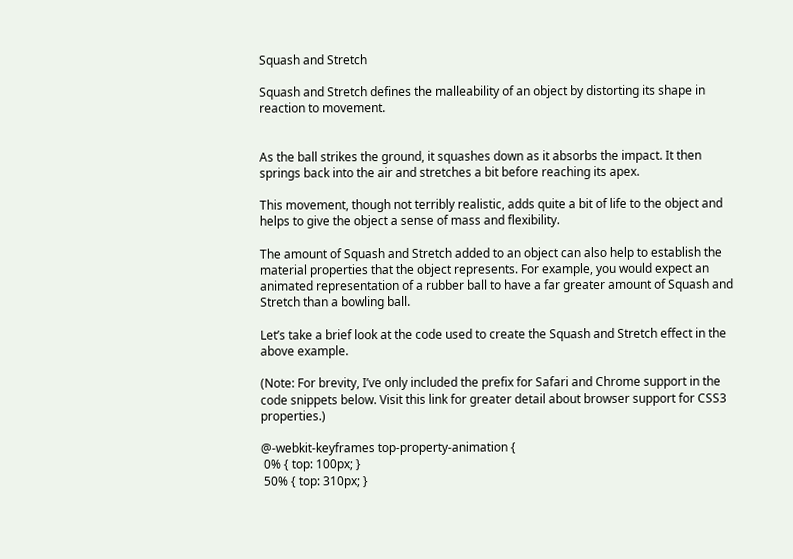Squash and Stretch

Squash and Stretch defines the malleability of an object by distorting its shape in reaction to movement.


As the ball strikes the ground, it squashes down as it absorbs the impact. It then springs back into the air and stretches a bit before reaching its apex.

This movement, though not terribly realistic, adds quite a bit of life to the object and helps to give the object a sense of mass and flexibility.

The amount of Squash and Stretch added to an object can also help to establish the material properties that the object represents. For example, you would expect an animated representation of a rubber ball to have a far greater amount of Squash and Stretch than a bowling ball.

Let’s take a brief look at the code used to create the Squash and Stretch effect in the above example.

(Note: For brevity, I’ve only included the prefix for Safari and Chrome support in the code snippets below. Visit this link for greater detail about browser support for CSS3 properties.)

@-webkit-keyframes top-property-animation {
 0% { top: 100px; }
 50% { top: 310px; }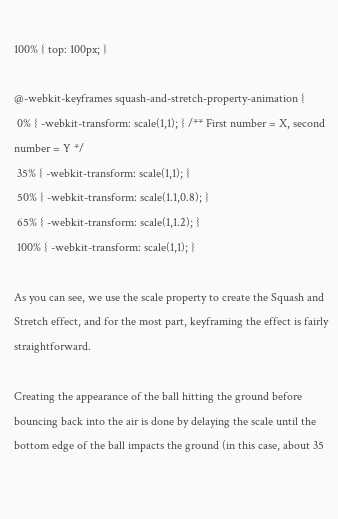100% { top: 100px; }

@-webkit-keyframes squash-and-stretch-property-animation {
 0% { -webkit-transform: scale(1,1); } /** First number = X, second number = Y */
 35% { -webkit-transform: scale(1,1); }
 50% { -webkit-transform: scale(1.1,0.8); }
 65% { -webkit-transform: scale(1,1.2); }
 100% { -webkit-transform: scale(1,1); }

As you can see, we use the scale property to create the Squash and Stretch effect, and for the most part, keyframing the effect is fairly straightforward.

Creating the appearance of the ball hitting the ground before bouncing back into the air is done by delaying the scale until the bottom edge of the ball impacts the ground (in this case, about 35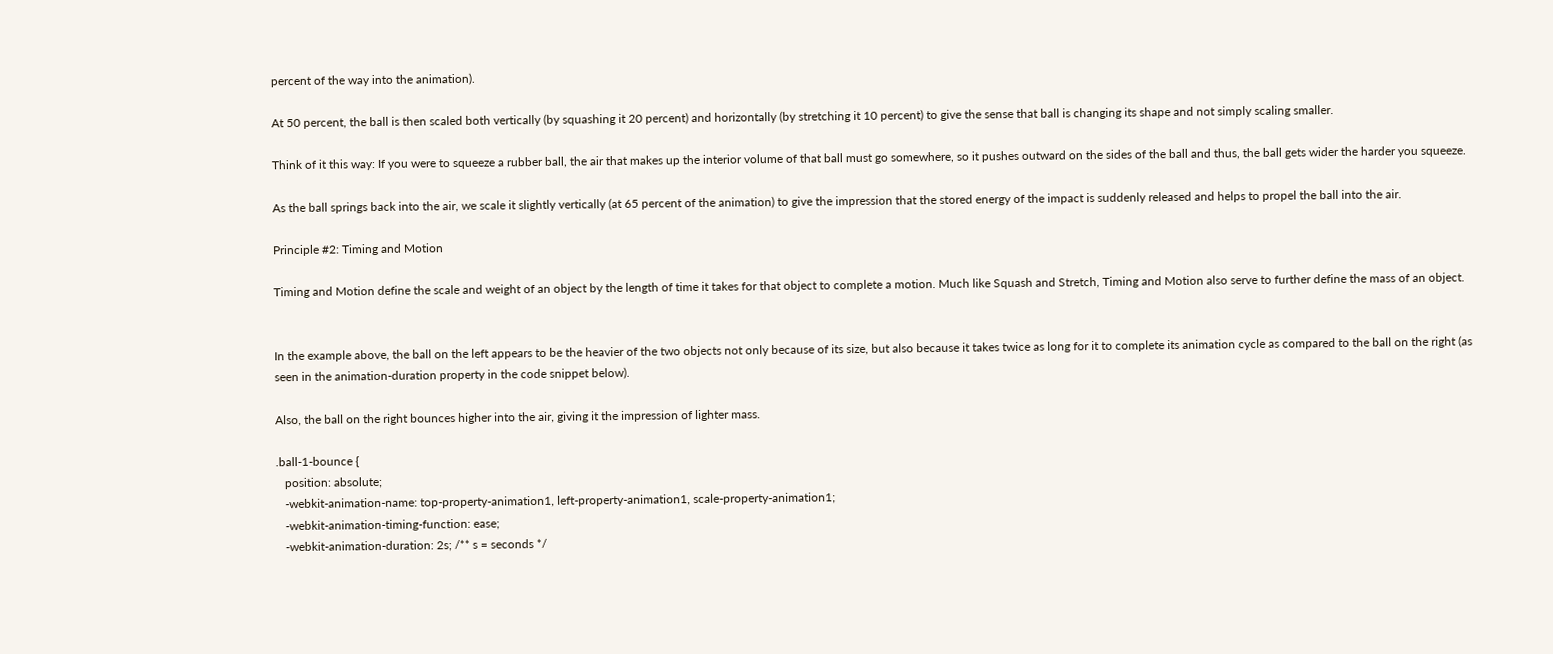percent of the way into the animation).

At 50 percent, the ball is then scaled both vertically (by squashing it 20 percent) and horizontally (by stretching it 10 percent) to give the sense that ball is changing its shape and not simply scaling smaller.

Think of it this way: If you were to squeeze a rubber ball, the air that makes up the interior volume of that ball must go somewhere, so it pushes outward on the sides of the ball and thus, the ball gets wider the harder you squeeze.

As the ball springs back into the air, we scale it slightly vertically (at 65 percent of the animation) to give the impression that the stored energy of the impact is suddenly released and helps to propel the ball into the air.

Principle #2: Timing and Motion

Timing and Motion define the scale and weight of an object by the length of time it takes for that object to complete a motion. Much like Squash and Stretch, Timing and Motion also serve to further define the mass of an object.


In the example above, the ball on the left appears to be the heavier of the two objects not only because of its size, but also because it takes twice as long for it to complete its animation cycle as compared to the ball on the right (as seen in the animation-duration property in the code snippet below).

Also, the ball on the right bounces higher into the air, giving it the impression of lighter mass.

.ball-1-bounce {
   position: absolute;
   -webkit-animation-name: top-property-animation1, left-property-animation1, scale-property-animation1;
   -webkit-animation-timing-function: ease;
   -webkit-animation-duration: 2s; /** s = seconds */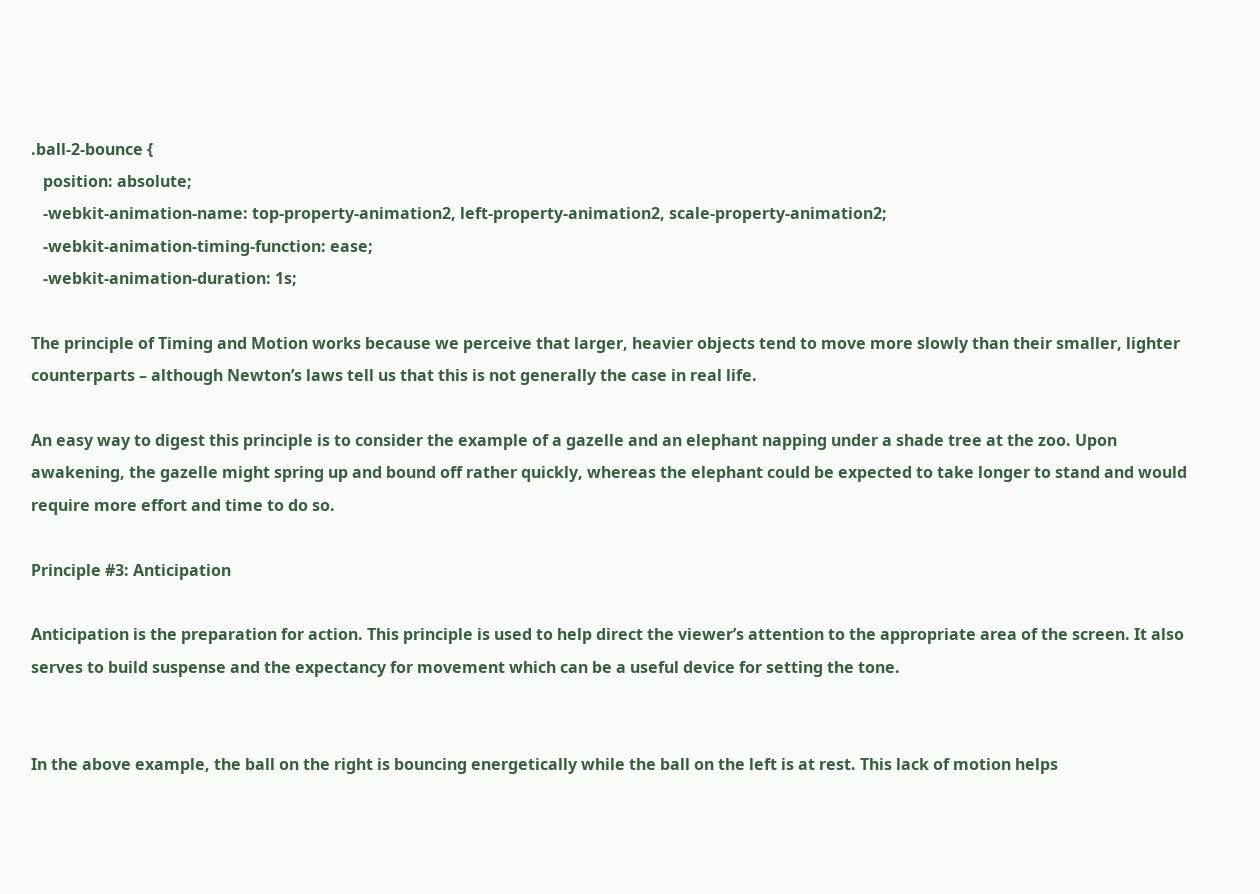.ball-2-bounce {
   position: absolute;
   -webkit-animation-name: top-property-animation2, left-property-animation2, scale-property-animation2;
   -webkit-animation-timing-function: ease;
   -webkit-animation-duration: 1s;

The principle of Timing and Motion works because we perceive that larger, heavier objects tend to move more slowly than their smaller, lighter counterparts – although Newton’s laws tell us that this is not generally the case in real life.

An easy way to digest this principle is to consider the example of a gazelle and an elephant napping under a shade tree at the zoo. Upon awakening, the gazelle might spring up and bound off rather quickly, whereas the elephant could be expected to take longer to stand and would require more effort and time to do so.

Principle #3: Anticipation

Anticipation is the preparation for action. This principle is used to help direct the viewer’s attention to the appropriate area of the screen. It also serves to build suspense and the expectancy for movement which can be a useful device for setting the tone.


In the above example, the ball on the right is bouncing energetically while the ball on the left is at rest. This lack of motion helps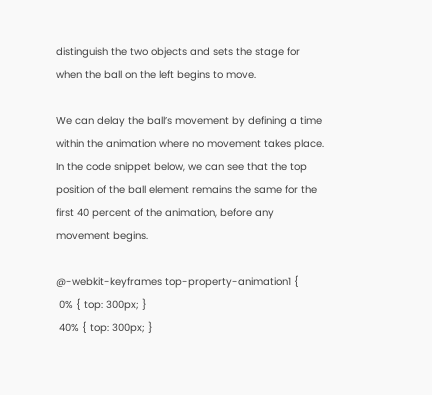distinguish the two objects and sets the stage for when the ball on the left begins to move.

We can delay the ball’s movement by defining a time within the animation where no movement takes place. In the code snippet below, we can see that the top position of the ball element remains the same for the first 40 percent of the animation, before any movement begins.

@-webkit-keyframes top-property-animation1 {
 0% { top: 300px; }
 40% { top: 300px; }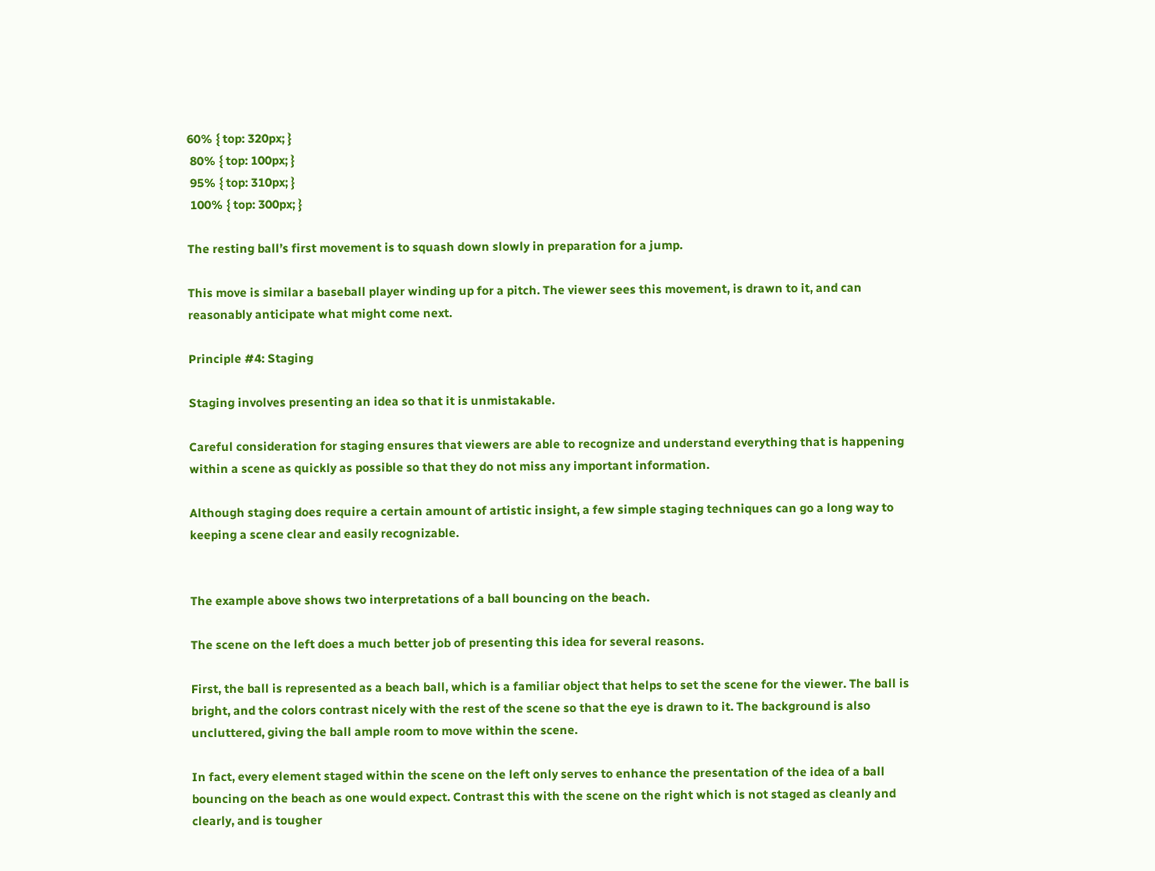60% { top: 320px; }
 80% { top: 100px; }
 95% { top: 310px; }
 100% { top: 300px; }

The resting ball’s first movement is to squash down slowly in preparation for a jump.

This move is similar a baseball player winding up for a pitch. The viewer sees this movement, is drawn to it, and can reasonably anticipate what might come next.

Principle #4: Staging

Staging involves presenting an idea so that it is unmistakable.

Careful consideration for staging ensures that viewers are able to recognize and understand everything that is happening within a scene as quickly as possible so that they do not miss any important information.

Although staging does require a certain amount of artistic insight, a few simple staging techniques can go a long way to keeping a scene clear and easily recognizable.


The example above shows two interpretations of a ball bouncing on the beach.

The scene on the left does a much better job of presenting this idea for several reasons.

First, the ball is represented as a beach ball, which is a familiar object that helps to set the scene for the viewer. The ball is bright, and the colors contrast nicely with the rest of the scene so that the eye is drawn to it. The background is also uncluttered, giving the ball ample room to move within the scene.

In fact, every element staged within the scene on the left only serves to enhance the presentation of the idea of a ball bouncing on the beach as one would expect. Contrast this with the scene on the right which is not staged as cleanly and clearly, and is tougher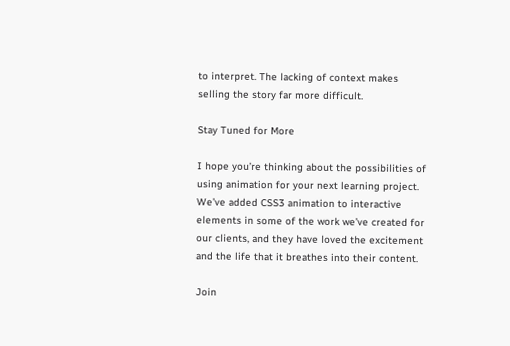to interpret. The lacking of context makes selling the story far more difficult.

Stay Tuned for More

I hope you’re thinking about the possibilities of using animation for your next learning project. We’ve added CSS3 animation to interactive elements in some of the work we’ve created for our clients, and they have loved the excitement and the life that it breathes into their content.

Join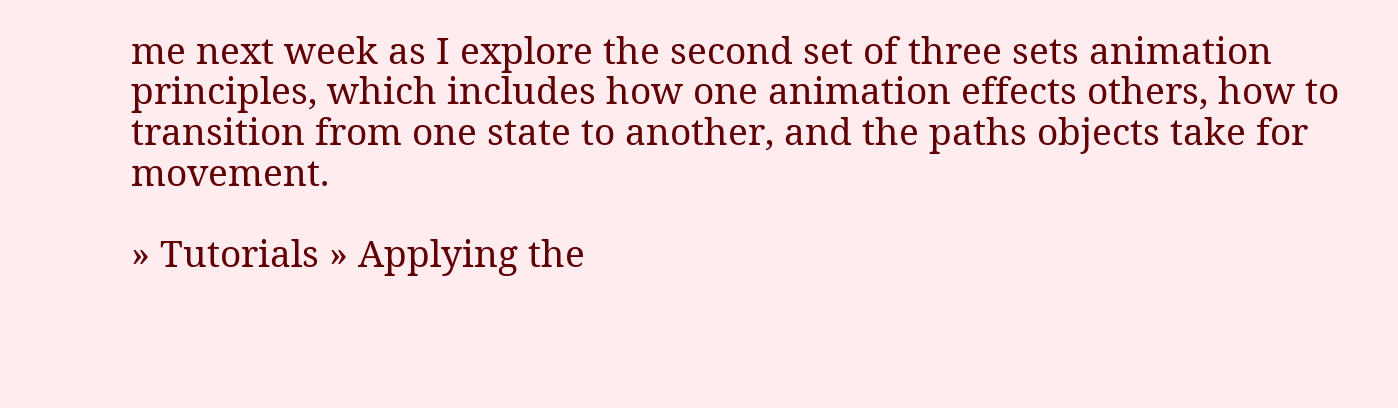me next week as I explore the second set of three sets animation principles, which includes how one animation effects others, how to transition from one state to another, and the paths objects take for movement.

» Tutorials » Applying the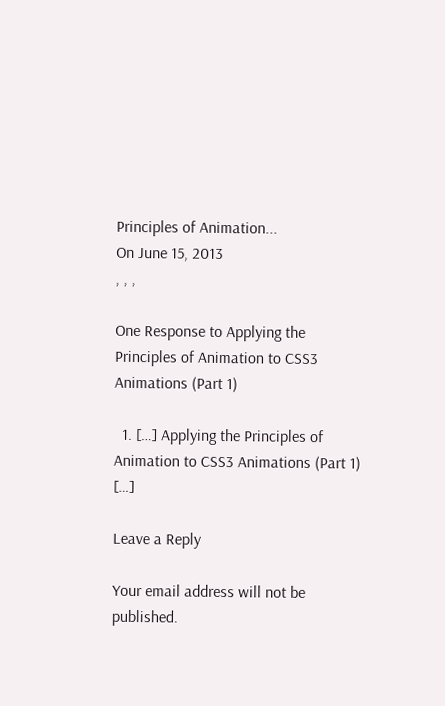Principles of Animation...
On June 15, 2013
, , ,

One Response to Applying the Principles of Animation to CSS3 Animations (Part 1)

  1. […] Applying the Principles of Animation to CSS3 Animations (Part 1) […]

Leave a Reply

Your email address will not be published.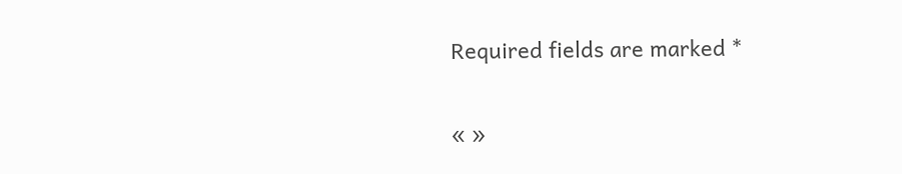Required fields are marked *

« »